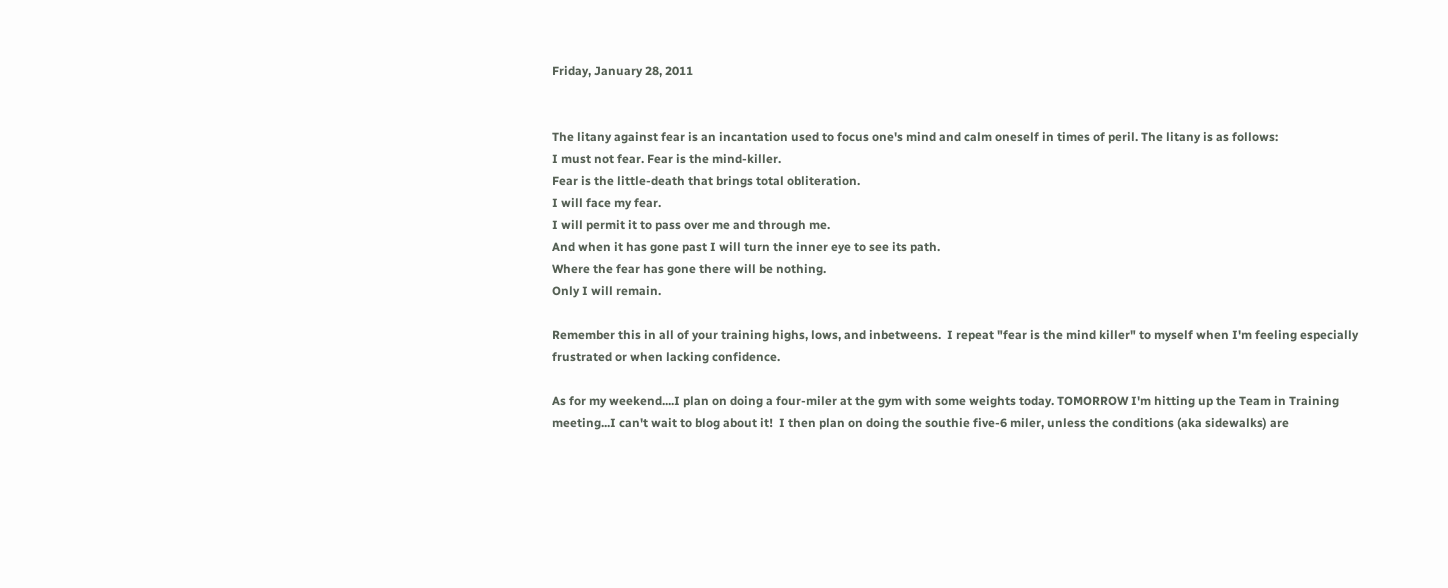Friday, January 28, 2011


The litany against fear is an incantation used to focus one's mind and calm oneself in times of peril. The litany is as follows:
I must not fear. Fear is the mind-killer.
Fear is the little-death that brings total obliteration.
I will face my fear.
I will permit it to pass over me and through me.
And when it has gone past I will turn the inner eye to see its path.
Where the fear has gone there will be nothing.
Only I will remain.

Remember this in all of your training highs, lows, and inbetweens.  I repeat "fear is the mind killer" to myself when I'm feeling especially frustrated or when lacking confidence.

As for my weekend....I plan on doing a four-miler at the gym with some weights today. TOMORROW I'm hitting up the Team in Training meeting...I can't wait to blog about it!  I then plan on doing the southie five-6 miler, unless the conditions (aka sidewalks) are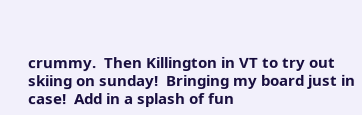crummy.  Then Killington in VT to try out skiing on sunday!  Bringing my board just in case!  Add in a splash of fun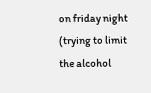on friday night (trying to limit the alcohol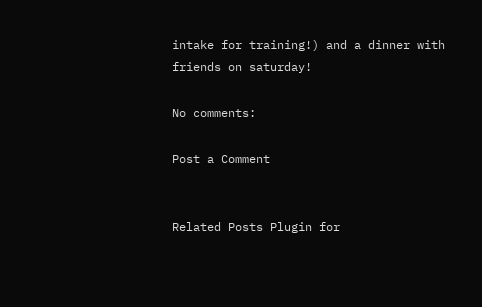intake for training!) and a dinner with friends on saturday!

No comments:

Post a Comment


Related Posts Plugin for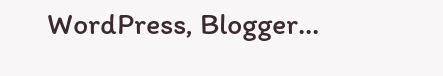WordPress, Blogger...